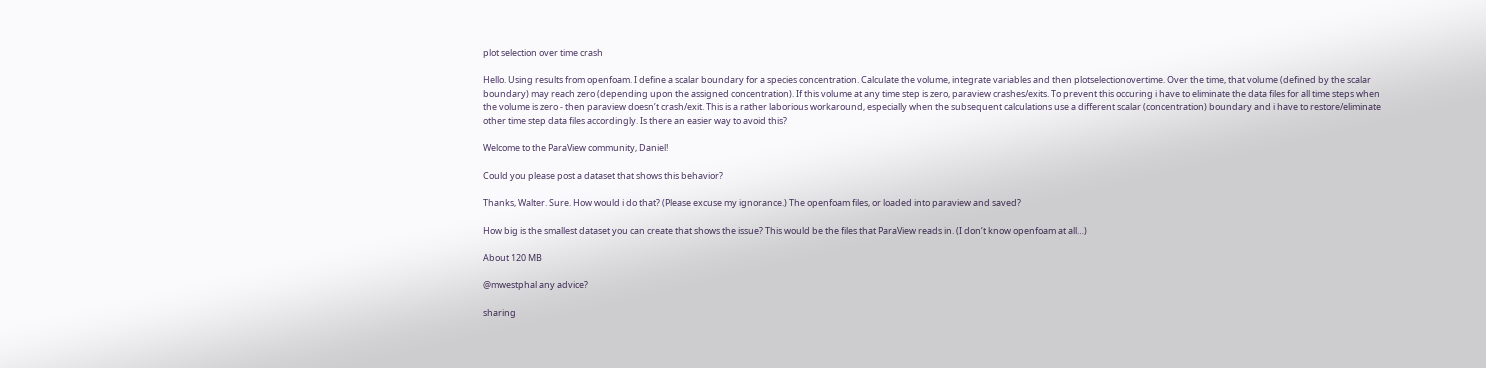plot selection over time crash

Hello. Using results from openfoam. I define a scalar boundary for a species concentration. Calculate the volume, integrate variables and then plotselectionovertime. Over the time, that volume (defined by the scalar boundary) may reach zero (depending upon the assigned concentration). If this volume at any time step is zero, paraview crashes/exits. To prevent this occuring i have to eliminate the data files for all time steps when the volume is zero - then paraview doesn’t crash/exit. This is a rather laborious workaround, especially when the subsequent calculations use a different scalar (concentration) boundary and i have to restore/eliminate other time step data files accordingly. Is there an easier way to avoid this?

Welcome to the ParaView community, Daniel!

Could you please post a dataset that shows this behavior?

Thanks, Walter. Sure. How would i do that? (Please excuse my ignorance.) The openfoam files, or loaded into paraview and saved?

How big is the smallest dataset you can create that shows the issue? This would be the files that ParaView reads in. (I don’t know openfoam at all…)

About 120 MB

@mwestphal any advice?

sharing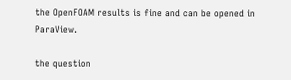the OpenFOAM results is fine and can be opened in ParaView.

the question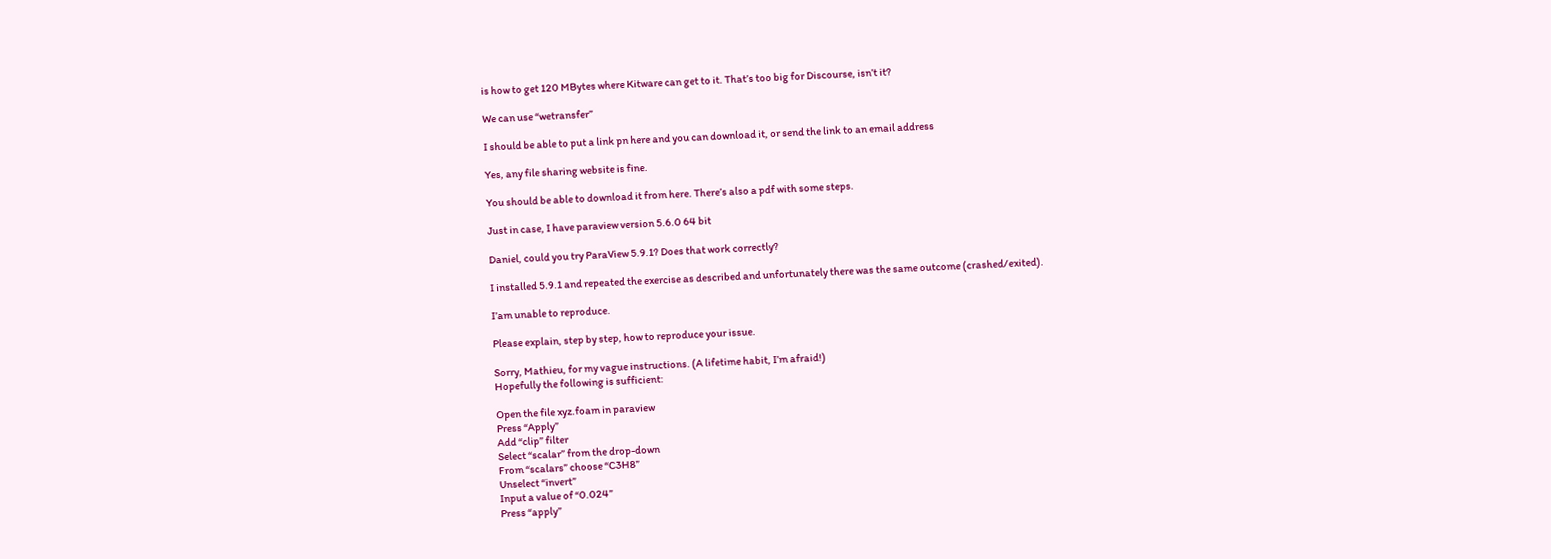is how to get 120 MBytes where Kitware can get to it. That’s too big for Discourse, isn’t it?

We can use “wetransfer”

I should be able to put a link pn here and you can download it, or send the link to an email address

Yes, any file sharing website is fine.

You should be able to download it from here. There’s also a pdf with some steps.

Just in case, I have paraview version 5.6.0 64 bit

Daniel, could you try ParaView 5.9.1? Does that work correctly?

I installed 5.9.1 and repeated the exercise as described and unfortunately there was the same outcome (crashed/exited).

I’am unable to reproduce.

Please explain, step by step, how to reproduce your issue.

Sorry, Mathieu, for my vague instructions. (A lifetime habit, I’m afraid!)
Hopefully the following is sufficient:

Open the file xyz.foam in paraview
Press “Apply”
Add “clip” filter
Select “scalar” from the drop-down
From “scalars” choose “C3H8”
Unselect “invert”
Input a value of “0.024”
Press “apply”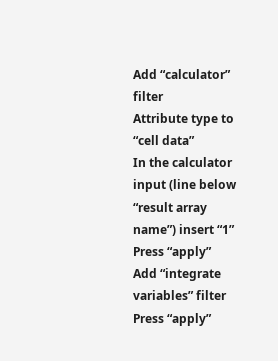Add “calculator” filter
Attribute type to “cell data”
In the calculator input (line below “result array name”) insert “1”
Press “apply”
Add “integrate variables” filter
Press “apply”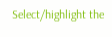Select/highlight the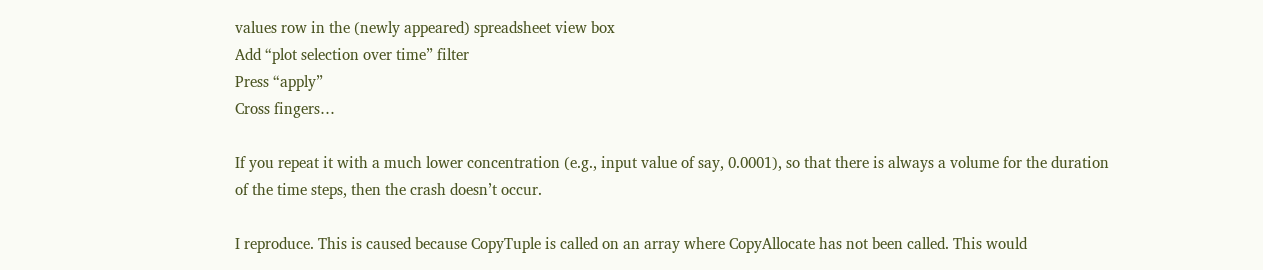values row in the (newly appeared) spreadsheet view box
Add “plot selection over time” filter
Press “apply”
Cross fingers…

If you repeat it with a much lower concentration (e.g., input value of say, 0.0001), so that there is always a volume for the duration of the time steps, then the crash doesn’t occur.

I reproduce. This is caused because CopyTuple is called on an array where CopyAllocate has not been called. This would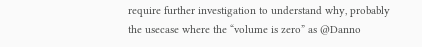require further investigation to understand why, probably the usecase where the “volume is zero” as @Danno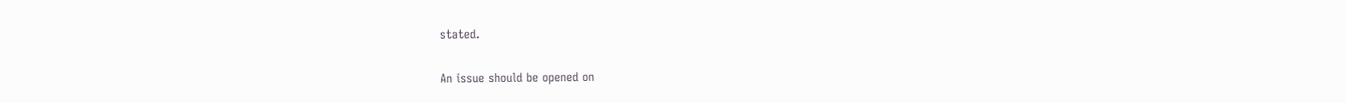stated.

An issue should be opened on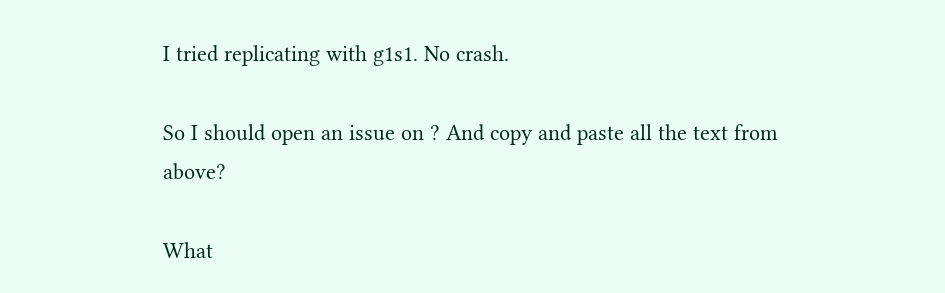I tried replicating with g1s1. No crash.

So I should open an issue on ? And copy and paste all the text from above?

What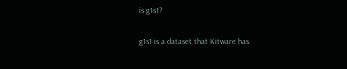is g1s1?

g1s1 is a dataset that Kitware has.